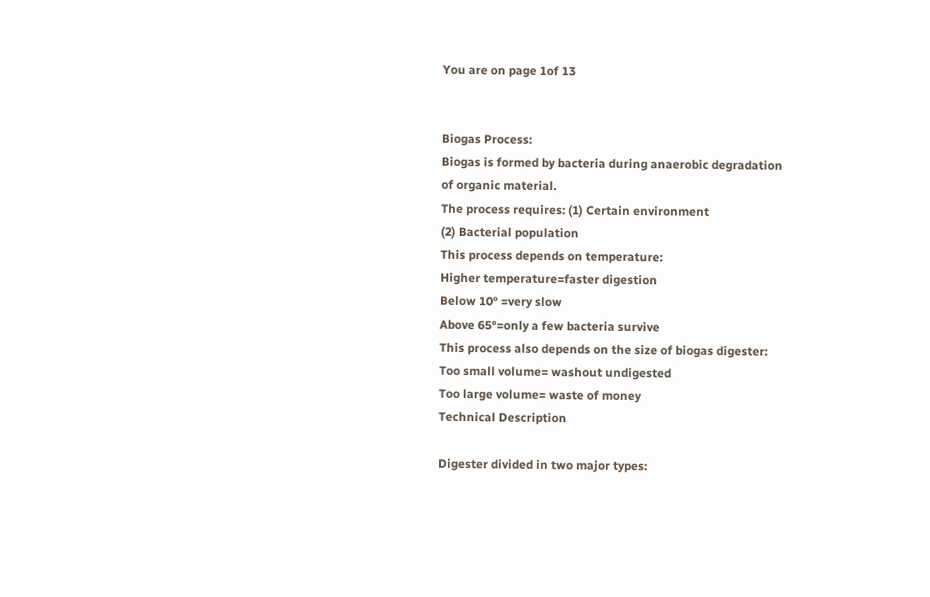You are on page 1of 13


Biogas Process:
Biogas is formed by bacteria during anaerobic degradation
of organic material.
The process requires: (1) Certain environment
(2) Bacterial population
This process depends on temperature:
Higher temperature=faster digestion
Below 10° =very slow
Above 65°=only a few bacteria survive
This process also depends on the size of biogas digester:
Too small volume= washout undigested
Too large volume= waste of money
Technical Description

Digester divided in two major types: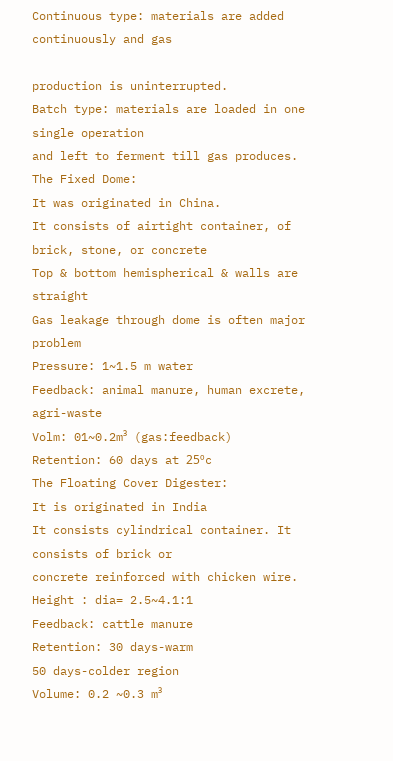Continuous type: materials are added continuously and gas

production is uninterrupted.
Batch type: materials are loaded in one single operation
and left to ferment till gas produces.
The Fixed Dome:
It was originated in China.
It consists of airtight container, of brick, stone, or concrete
Top & bottom hemispherical & walls are straight
Gas leakage through dome is often major problem
Pressure: 1~1.5 m water
Feedback: animal manure, human excrete, agri-waste
Volm: 01~0.2m³ (gas:feedback)
Retention: 60 days at 25ºc
The Floating Cover Digester:
It is originated in India
It consists cylindrical container. It consists of brick or
concrete reinforced with chicken wire.
Height : dia= 2.5~4.1:1
Feedback: cattle manure
Retention: 30 days-warm
50 days-colder region
Volume: 0.2 ~0.3 m³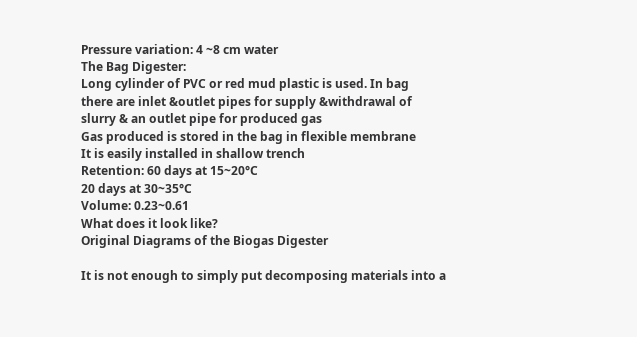Pressure variation: 4 ~8 cm water
The Bag Digester:
Long cylinder of PVC or red mud plastic is used. In bag
there are inlet &outlet pipes for supply &withdrawal of
slurry & an outlet pipe for produced gas
Gas produced is stored in the bag in flexible membrane
It is easily installed in shallow trench
Retention: 60 days at 15~20°C
20 days at 30~35°C
Volume: 0.23~0.61
What does it look like?
Original Diagrams of the Biogas Digester

It is not enough to simply put decomposing materials into a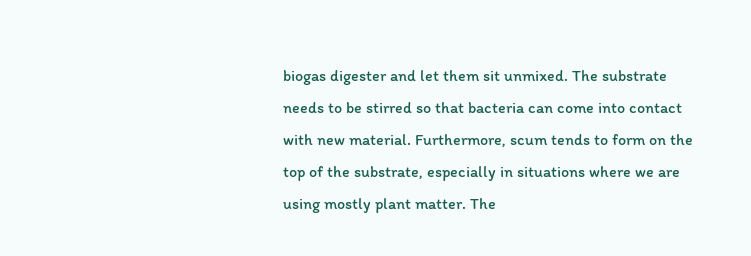biogas digester and let them sit unmixed. The substrate
needs to be stirred so that bacteria can come into contact
with new material. Furthermore, scum tends to form on the
top of the substrate, especially in situations where we are
using mostly plant matter. The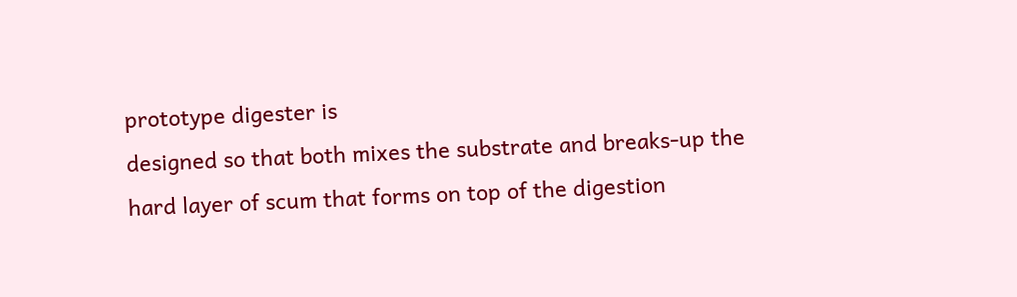prototype digester is
designed so that both mixes the substrate and breaks-up the
hard layer of scum that forms on top of the digestion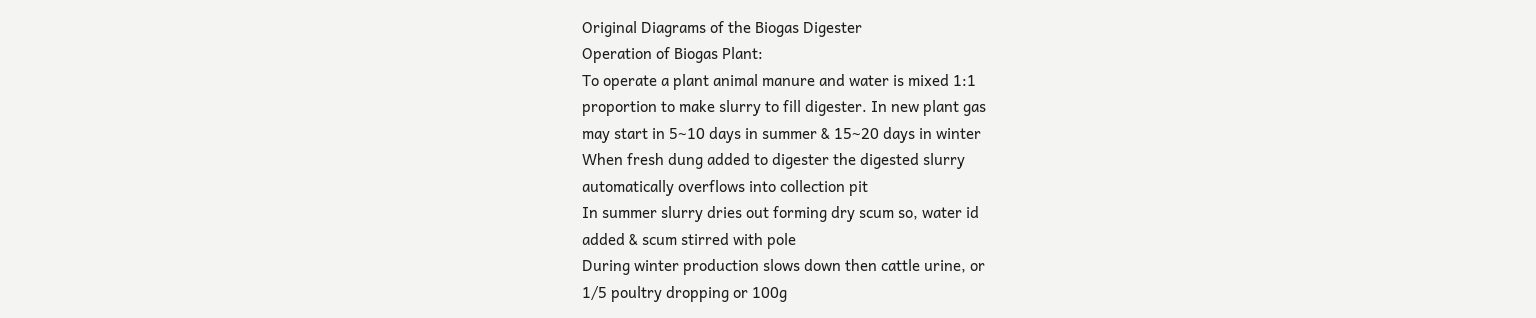Original Diagrams of the Biogas Digester
Operation of Biogas Plant:
To operate a plant animal manure and water is mixed 1:1
proportion to make slurry to fill digester. In new plant gas
may start in 5~10 days in summer & 15~20 days in winter
When fresh dung added to digester the digested slurry
automatically overflows into collection pit
In summer slurry dries out forming dry scum so, water id
added & scum stirred with pole
During winter production slows down then cattle urine, or
1/5 poultry dropping or 100g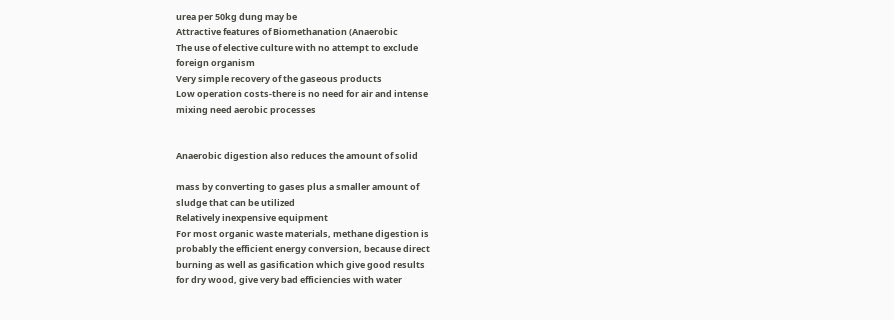urea per 50kg dung may be
Attractive features of Biomethanation (Anaerobic
The use of elective culture with no attempt to exclude
foreign organism
Very simple recovery of the gaseous products
Low operation costs-there is no need for air and intense
mixing need aerobic processes


Anaerobic digestion also reduces the amount of solid

mass by converting to gases plus a smaller amount of
sludge that can be utilized
Relatively inexpensive equipment
For most organic waste materials, methane digestion is
probably the efficient energy conversion, because direct
burning as well as gasification which give good results
for dry wood, give very bad efficiencies with water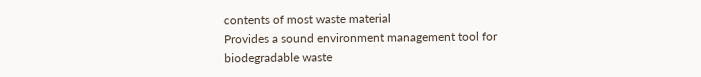contents of most waste material
Provides a sound environment management tool for
biodegradable waste